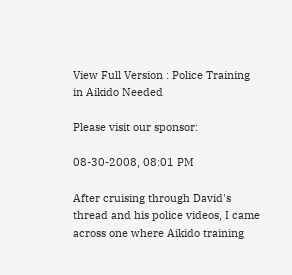View Full Version : Police Training in Aikido Needed

Please visit our sponsor:

08-30-2008, 08:01 PM

After cruising through David's thread and his police videos, I came across one where Aikido training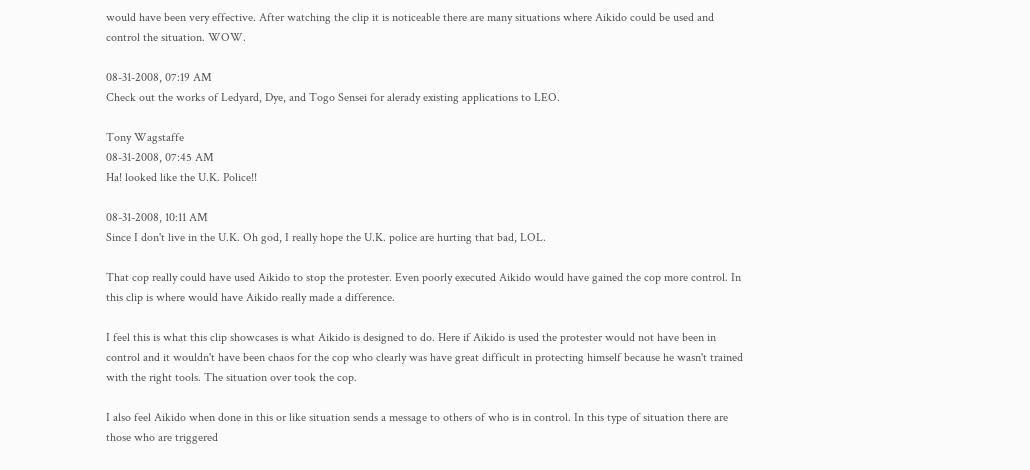would have been very effective. After watching the clip it is noticeable there are many situations where Aikido could be used and control the situation. WOW.

08-31-2008, 07:19 AM
Check out the works of Ledyard, Dye, and Togo Sensei for alerady existing applications to LEO.

Tony Wagstaffe
08-31-2008, 07:45 AM
Ha! looked like the U.K. Police!!

08-31-2008, 10:11 AM
Since I don't live in the U.K. Oh god, I really hope the U.K. police are hurting that bad, LOL.

That cop really could have used Aikido to stop the protester. Even poorly executed Aikido would have gained the cop more control. In this clip is where would have Aikido really made a difference.

I feel this is what this clip showcases is what Aikido is designed to do. Here if Aikido is used the protester would not have been in control and it wouldn't have been chaos for the cop who clearly was have great difficult in protecting himself because he wasn't trained with the right tools. The situation over took the cop.

I also feel Aikido when done in this or like situation sends a message to others of who is in control. In this type of situation there are those who are triggered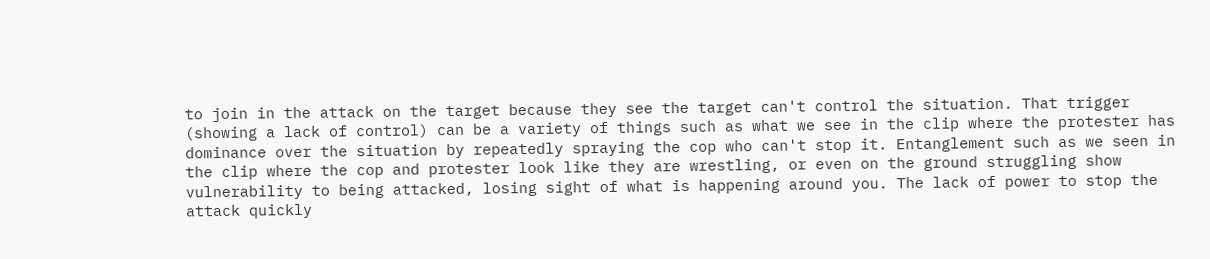to join in the attack on the target because they see the target can't control the situation. That trigger (showing a lack of control) can be a variety of things such as what we see in the clip where the protester has dominance over the situation by repeatedly spraying the cop who can't stop it. Entanglement such as we seen in the clip where the cop and protester look like they are wrestling, or even on the ground struggling show vulnerability to being attacked, losing sight of what is happening around you. The lack of power to stop the attack quickly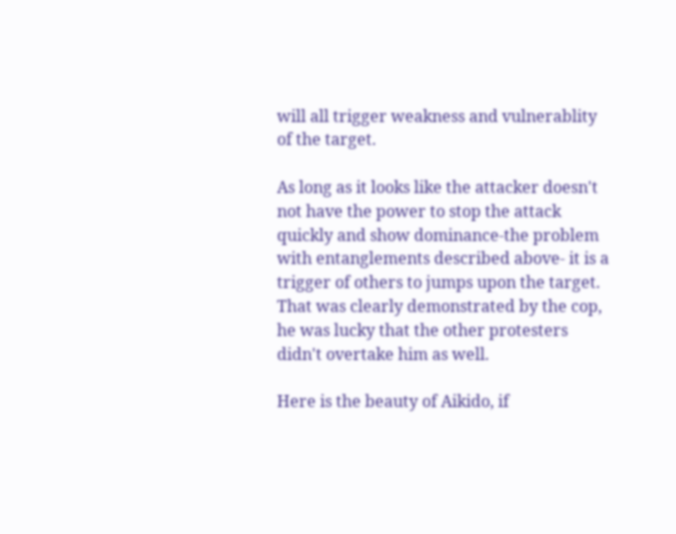will all trigger weakness and vulnerablity of the target.

As long as it looks like the attacker doesn't not have the power to stop the attack quickly and show dominance-the problem with entanglements described above- it is a trigger of others to jumps upon the target. That was clearly demonstrated by the cop, he was lucky that the other protesters didn't overtake him as well.

Here is the beauty of Aikido, if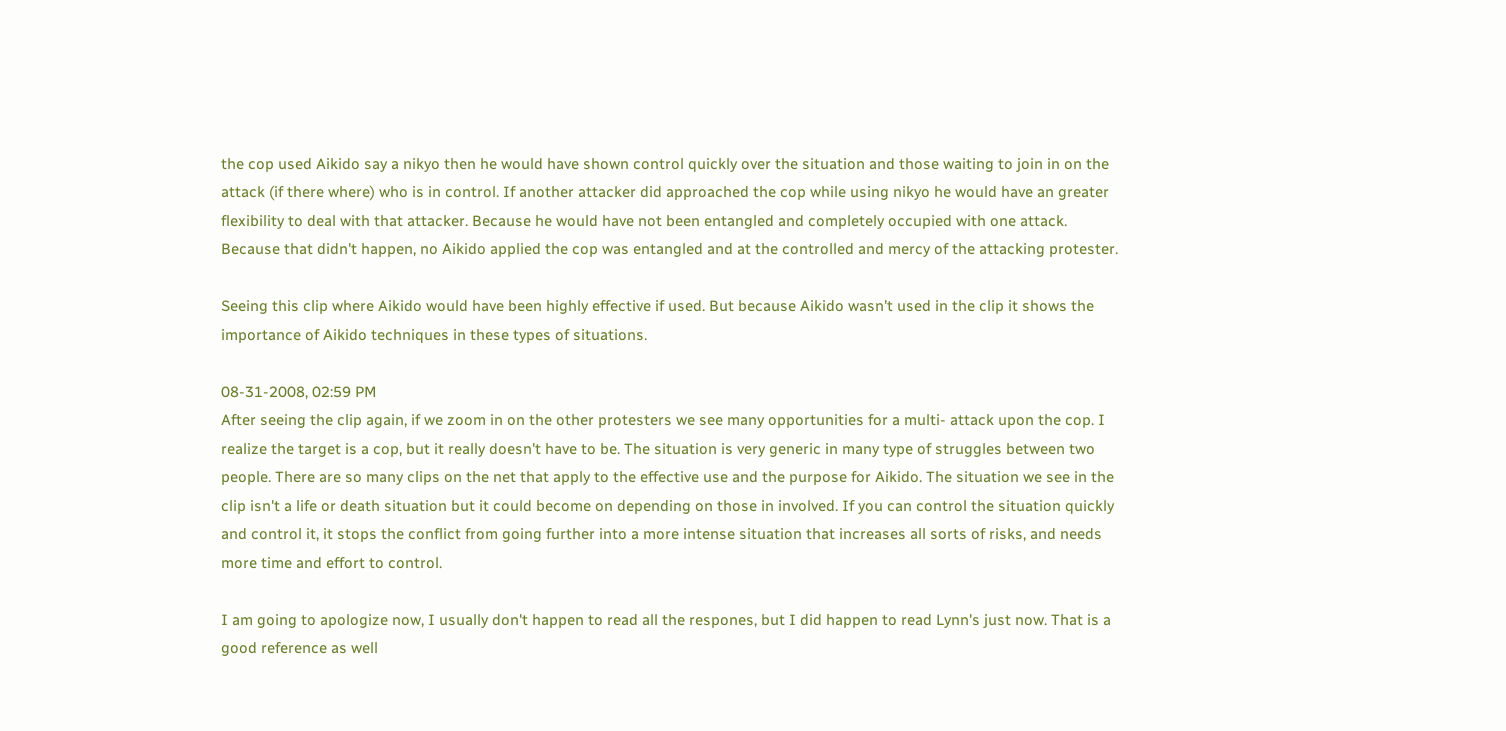the cop used Aikido say a nikyo then he would have shown control quickly over the situation and those waiting to join in on the attack (if there where) who is in control. If another attacker did approached the cop while using nikyo he would have an greater flexibility to deal with that attacker. Because he would have not been entangled and completely occupied with one attack. Because that didn't happen, no Aikido applied the cop was entangled and at the controlled and mercy of the attacking protester.

Seeing this clip where Aikido would have been highly effective if used. But because Aikido wasn't used in the clip it shows the importance of Aikido techniques in these types of situations.

08-31-2008, 02:59 PM
After seeing the clip again, if we zoom in on the other protesters we see many opportunities for a multi- attack upon the cop. I realize the target is a cop, but it really doesn't have to be. The situation is very generic in many type of struggles between two people. There are so many clips on the net that apply to the effective use and the purpose for Aikido. The situation we see in the clip isn't a life or death situation but it could become on depending on those in involved. If you can control the situation quickly and control it, it stops the conflict from going further into a more intense situation that increases all sorts of risks, and needs more time and effort to control.

I am going to apologize now, I usually don't happen to read all the respones, but I did happen to read Lynn's just now. That is a good reference as well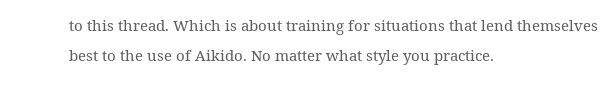to this thread. Which is about training for situations that lend themselves best to the use of Aikido. No matter what style you practice.